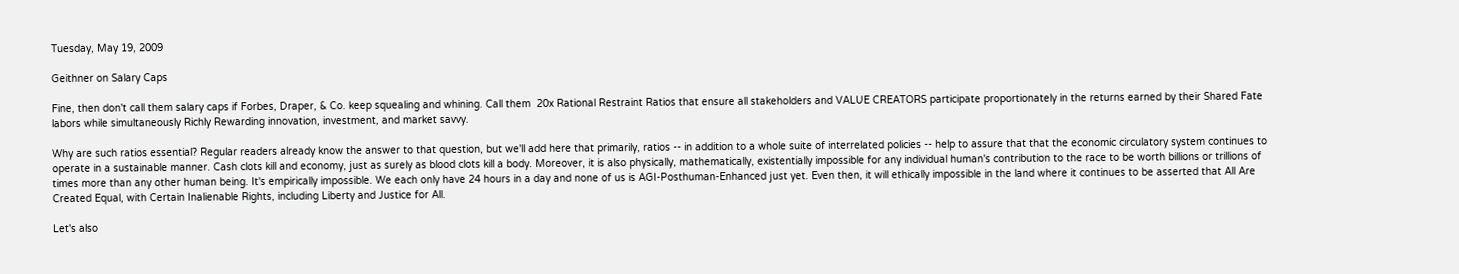Tuesday, May 19, 2009

Geithner on Salary Caps

Fine, then don't call them salary caps if Forbes, Draper, & Co. keep squealing and whining. Call them  20x Rational Restraint Ratios that ensure all stakeholders and VALUE CREATORS participate proportionately in the returns earned by their Shared Fate labors while simultaneously Richly Rewarding innovation, investment, and market savvy.

Why are such ratios essential? Regular readers already know the answer to that question, but we'll add here that primarily, ratios -- in addition to a whole suite of interrelated policies -- help to assure that that the economic circulatory system continues to operate in a sustainable manner. Cash clots kill and economy, just as surely as blood clots kill a body. Moreover, it is also physically, mathematically, existentially impossible for any individual human's contribution to the race to be worth billions or trillions of times more than any other human being. It's empirically impossible. We each only have 24 hours in a day and none of us is AGI-Posthuman-Enhanced just yet. Even then, it will ethically impossible in the land where it continues to be asserted that All Are Created Equal, with Certain Inalienable Rights, including Liberty and Justice for All.

Let's also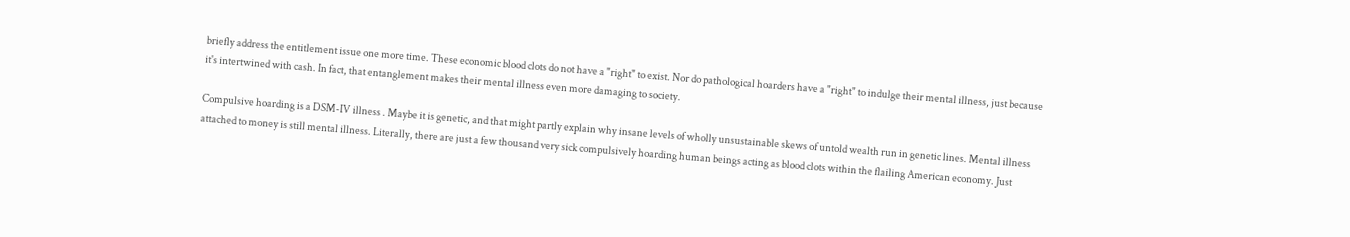briefly address the entitlement issue one more time. These economic blood clots do not have a "right" to exist. Nor do pathological hoarders have a "right" to indulge their mental illness, just because it's intertwined with cash. In fact, that entanglement makes their mental illness even more damaging to society.

Compulsive hoarding is a DSM-IV illness . Maybe it is genetic, and that might partly explain why insane levels of wholly unsustainable skews of untold wealth run in genetic lines. Mental illness attached to money is still mental illness. Literally, there are just a few thousand very sick compulsively hoarding human beings acting as blood clots within the flailing American economy. Just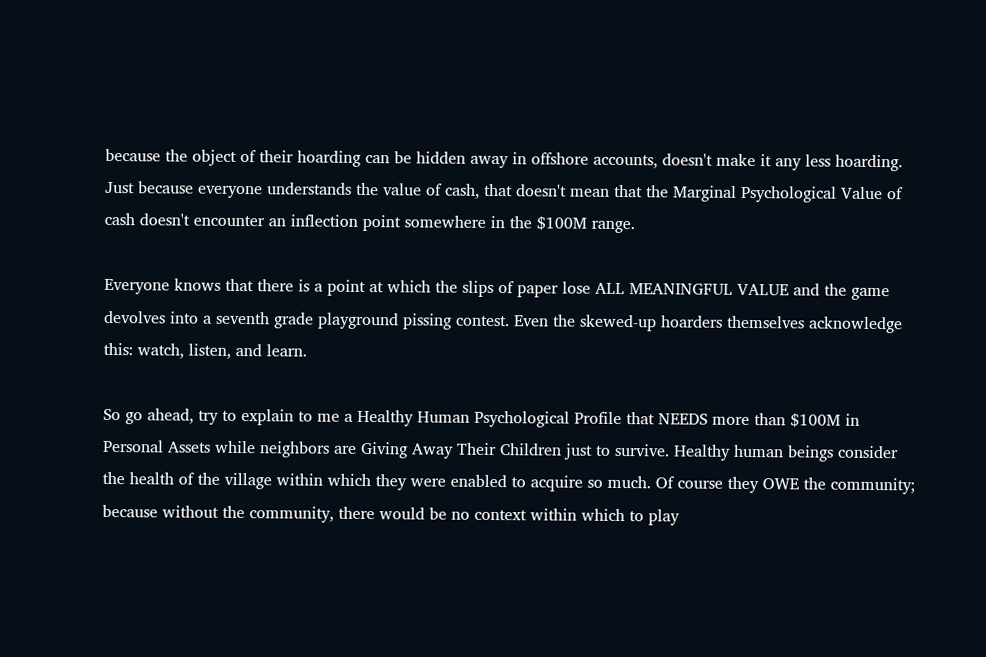because the object of their hoarding can be hidden away in offshore accounts, doesn't make it any less hoarding. Just because everyone understands the value of cash, that doesn't mean that the Marginal Psychological Value of cash doesn't encounter an inflection point somewhere in the $100M range.

Everyone knows that there is a point at which the slips of paper lose ALL MEANINGFUL VALUE and the game devolves into a seventh grade playground pissing contest. Even the skewed-up hoarders themselves acknowledge this: watch, listen, and learn.

So go ahead, try to explain to me a Healthy Human Psychological Profile that NEEDS more than $100M in Personal Assets while neighbors are Giving Away Their Children just to survive. Healthy human beings consider the health of the village within which they were enabled to acquire so much. Of course they OWE the community; because without the community, there would be no context within which to play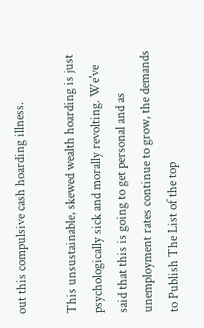out this compulsive cash hoarding illness.

This unsustainable, skewed wealth hoarding is just psychologically sick and morally revolting. We've said that this is going to get personal and as unemployment rates continue to grow, the demands to Publish The List of the top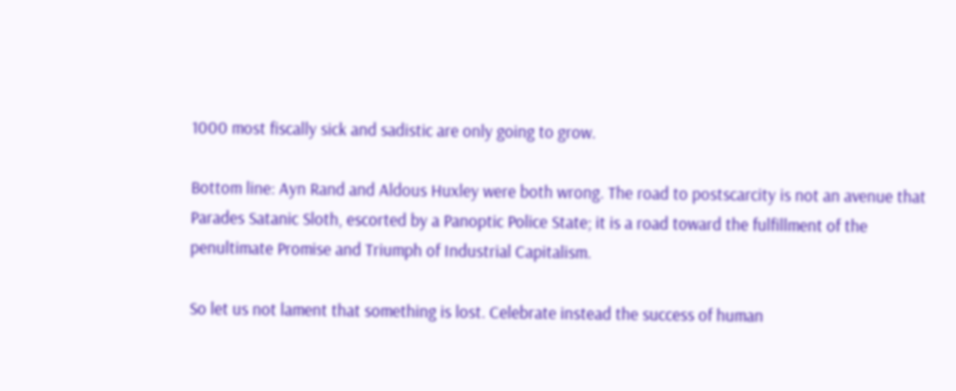1000 most fiscally sick and sadistic are only going to grow.

Bottom line: Ayn Rand and Aldous Huxley were both wrong. The road to postscarcity is not an avenue that Parades Satanic Sloth, escorted by a Panoptic Police State; it is a road toward the fulfillment of the penultimate Promise and Triumph of Industrial Capitalism.

So let us not lament that something is lost. Celebrate instead the success of human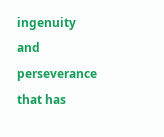ingenuity and perseverance that has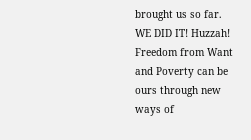brought us so far. WE DID IT! Huzzah! Freedom from Want and Poverty can be ours through new ways of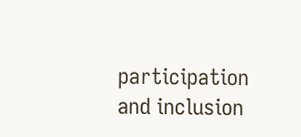participation and inclusion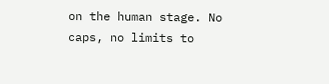on the human stage. No caps, no limits to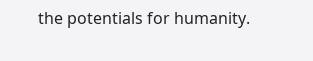the potentials for humanity.